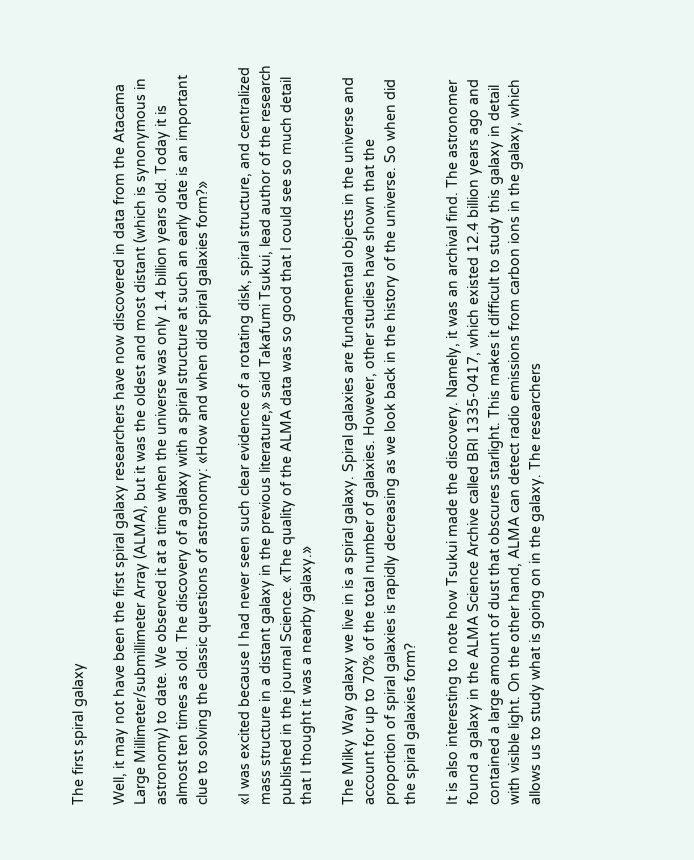The first spiral galaxy

Well, it may not have been the first spiral galaxy researchers have now discovered in data from the Atacama Large Millimeter/submillimeter Array (ALMA), but it was the oldest and most distant (which is synonymous in astronomy) to date. We observed it at a time when the universe was only 1.4 billion years old. Today it is almost ten times as old. The discovery of a galaxy with a spiral structure at such an early date is an important clue to solving the classic questions of astronomy: «How and when did spiral galaxies form?»

«I was excited because I had never seen such clear evidence of a rotating disk, spiral structure, and centralized mass structure in a distant galaxy in the previous literature,» said Takafumi Tsukui, lead author of the research published in the journal Science. «The quality of the ALMA data was so good that I could see so much detail that I thought it was a nearby galaxy.»

The Milky Way galaxy we live in is a spiral galaxy. Spiral galaxies are fundamental objects in the universe and account for up to 70% of the total number of galaxies. However, other studies have shown that the proportion of spiral galaxies is rapidly decreasing as we look back in the history of the universe. So when did the spiral galaxies form?

It is also interesting to note how Tsukui made the discovery. Namely, it was an archival find. The astronomer found a galaxy in the ALMA Science Archive called BRI 1335-0417, which existed 12.4 billion years ago and contained a large amount of dust that obscures starlight. This makes it difficult to study this galaxy in detail with visible light. On the other hand, ALMA can detect radio emissions from carbon ions in the galaxy, which allows us to study what is going on in the galaxy. The researchers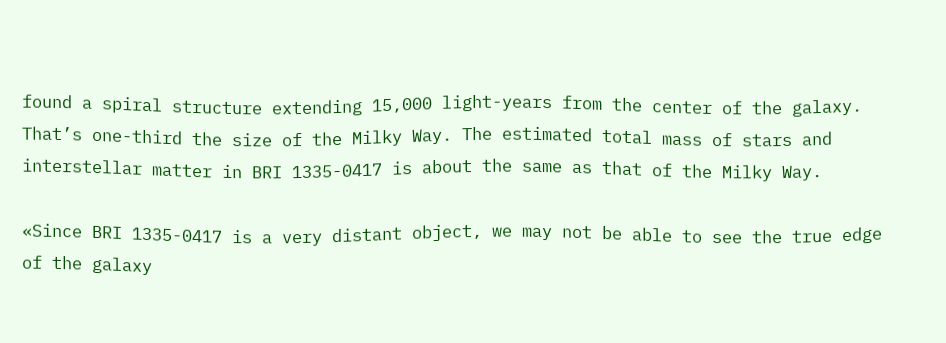found a spiral structure extending 15,000 light-years from the center of the galaxy. That’s one-third the size of the Milky Way. The estimated total mass of stars and interstellar matter in BRI 1335-0417 is about the same as that of the Milky Way.

«Since BRI 1335-0417 is a very distant object, we may not be able to see the true edge of the galaxy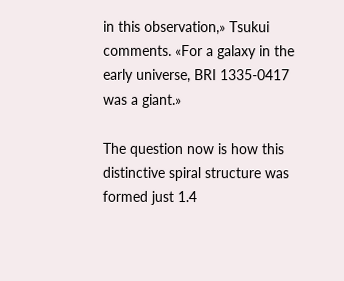in this observation,» Tsukui comments. «For a galaxy in the early universe, BRI 1335-0417 was a giant.»

The question now is how this distinctive spiral structure was formed just 1.4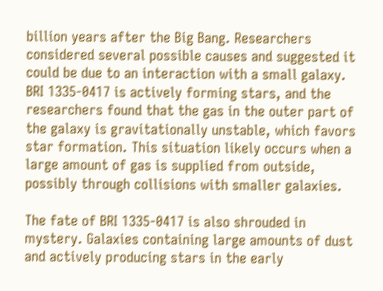billion years after the Big Bang. Researchers considered several possible causes and suggested it could be due to an interaction with a small galaxy. BRI 1335-0417 is actively forming stars, and the researchers found that the gas in the outer part of the galaxy is gravitationally unstable, which favors star formation. This situation likely occurs when a large amount of gas is supplied from outside, possibly through collisions with smaller galaxies.

The fate of BRI 1335-0417 is also shrouded in mystery. Galaxies containing large amounts of dust and actively producing stars in the early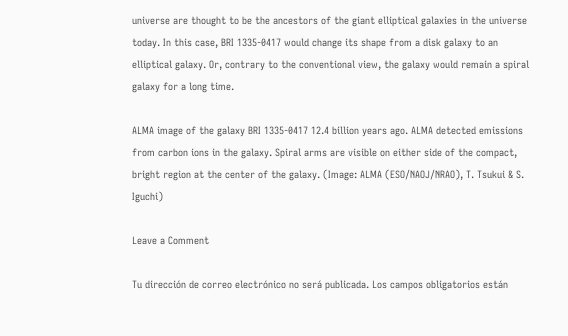universe are thought to be the ancestors of the giant elliptical galaxies in the universe today. In this case, BRI 1335-0417 would change its shape from a disk galaxy to an elliptical galaxy. Or, contrary to the conventional view, the galaxy would remain a spiral galaxy for a long time.

ALMA image of the galaxy BRI 1335-0417 12.4 billion years ago. ALMA detected emissions from carbon ions in the galaxy. Spiral arms are visible on either side of the compact, bright region at the center of the galaxy. (Image: ALMA (ESO/NAOJ/NRAO), T. Tsukui & S. Iguchi)

Leave a Comment

Tu dirección de correo electrónico no será publicada. Los campos obligatorios están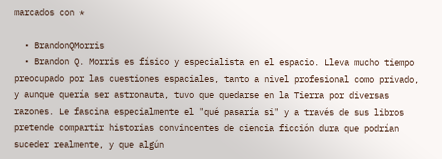marcados con *

  • BrandonQMorris
  • Brandon Q. Morris es físico y especialista en el espacio. Lleva mucho tiempo preocupado por las cuestiones espaciales, tanto a nivel profesional como privado, y aunque quería ser astronauta, tuvo que quedarse en la Tierra por diversas razones. Le fascina especialmente el "qué pasaría si" y a través de sus libros pretende compartir historias convincentes de ciencia ficción dura que podrían suceder realmente, y que algún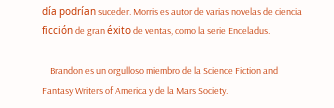día podrían suceder. Morris es autor de varias novelas de ciencia ficción de gran éxito de ventas, como la serie Enceladus.

    Brandon es un orgulloso miembro de la Science Fiction and Fantasy Writers of America y de la Mars Society.